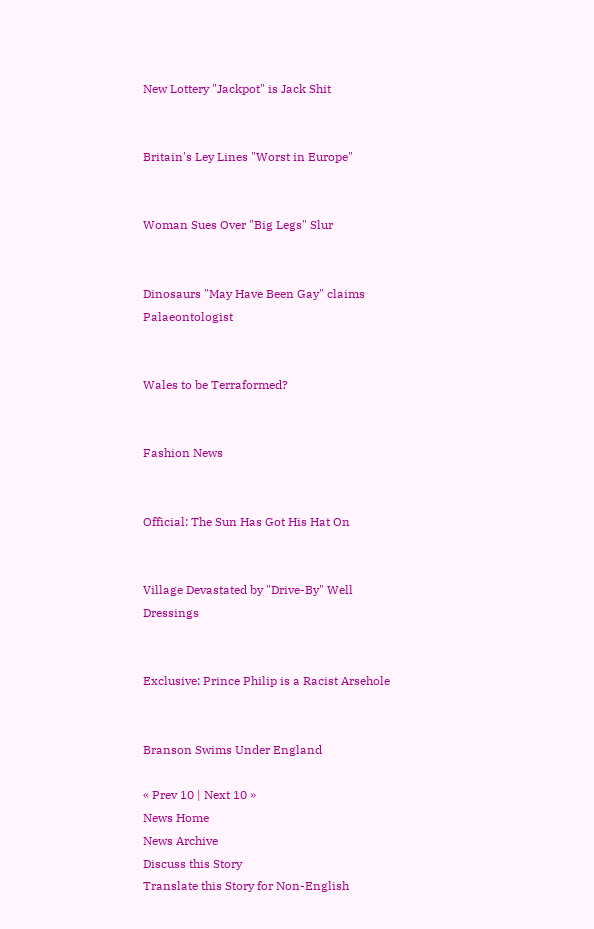New Lottery "Jackpot" is Jack Shit


Britain's Ley Lines "Worst in Europe"


Woman Sues Over "Big Legs" Slur


Dinosaurs "May Have Been Gay" claims Palaeontologist


Wales to be Terraformed?


Fashion News


Official: The Sun Has Got His Hat On


Village Devastated by "Drive-By" Well Dressings


Exclusive: Prince Philip is a Racist Arsehole


Branson Swims Under England

« Prev 10 | Next 10 »
News Home
News Archive
Discuss this Story
Translate this Story for Non-English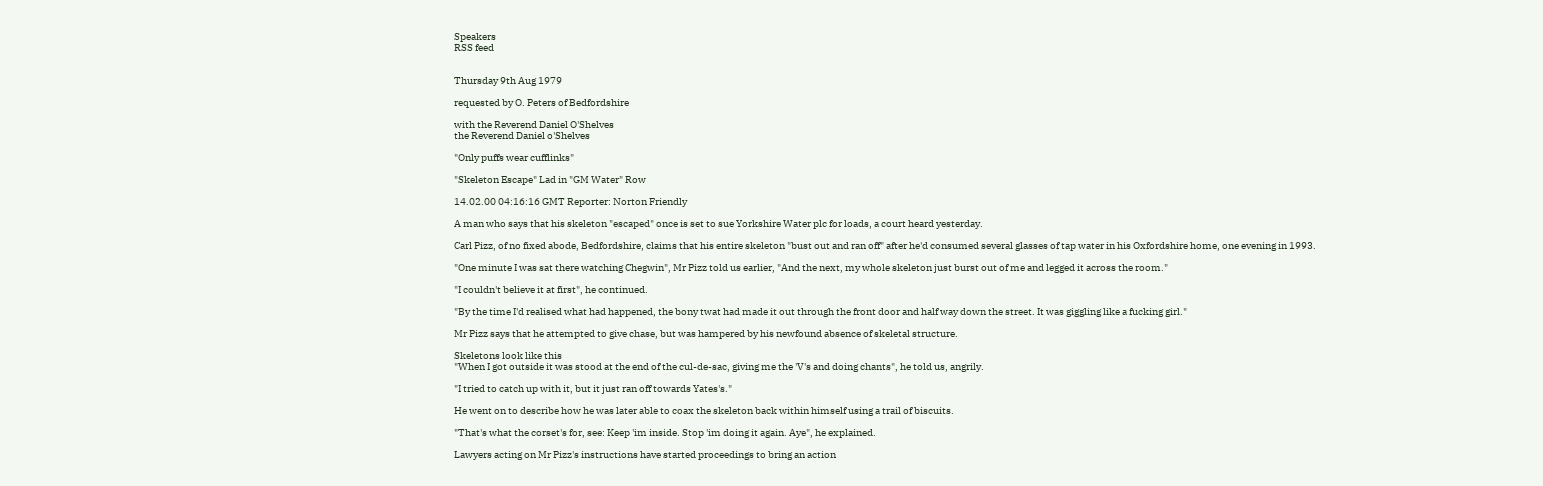Speakers
RSS feed


Thursday 9th Aug 1979

requested by O. Peters of Bedfordshire

with the Reverend Daniel O'Shelves
the Reverend Daniel o'Shelves

"Only puffs wear cufflinks"

"Skeleton Escape" Lad in "GM Water" Row

14.02.00 04:16:16 GMT Reporter: Norton Friendly

A man who says that his skeleton "escaped" once is set to sue Yorkshire Water plc for loads, a court heard yesterday.

Carl Pizz, of no fixed abode, Bedfordshire, claims that his entire skeleton "bust out and ran off" after he'd consumed several glasses of tap water in his Oxfordshire home, one evening in 1993.

"One minute I was sat there watching Chegwin", Mr Pizz told us earlier, "And the next, my whole skeleton just burst out of me and legged it across the room."

"I couldn't believe it at first", he continued.

"By the time I'd realised what had happened, the bony twat had made it out through the front door and half way down the street. It was giggling like a fucking girl."

Mr Pizz says that he attempted to give chase, but was hampered by his newfound absence of skeletal structure.

Skeletons look like this
"When I got outside it was stood at the end of the cul-de-sac, giving me the 'V's and doing chants", he told us, angrily.

"I tried to catch up with it, but it just ran off towards Yates's."

He went on to describe how he was later able to coax the skeleton back within himself using a trail of biscuits.

"That's what the corset's for, see: Keep 'im inside. Stop 'im doing it again. Aye", he explained.

Lawyers acting on Mr Pizz's instructions have started proceedings to bring an action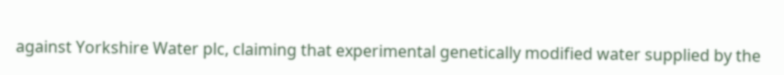against Yorkshire Water plc, claiming that experimental genetically modified water supplied by the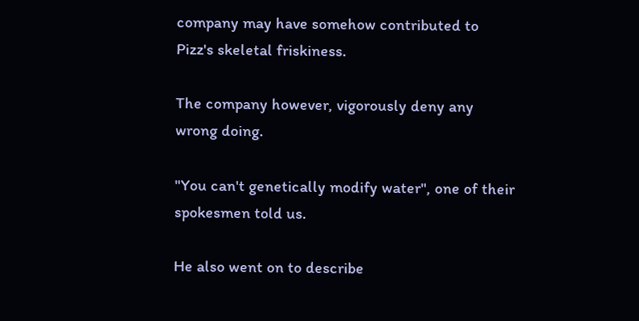company may have somehow contributed to Pizz's skeletal friskiness.

The company however, vigorously deny any wrong doing.

"You can't genetically modify water", one of their spokesmen told us.

He also went on to describe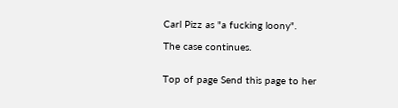Carl Pizz as "a fucking loony".

The case continues.


Top of page Send this page to her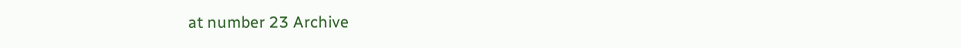at number 23 Archive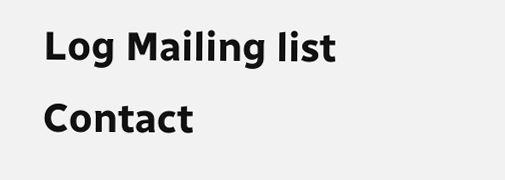Log Mailing list Contact